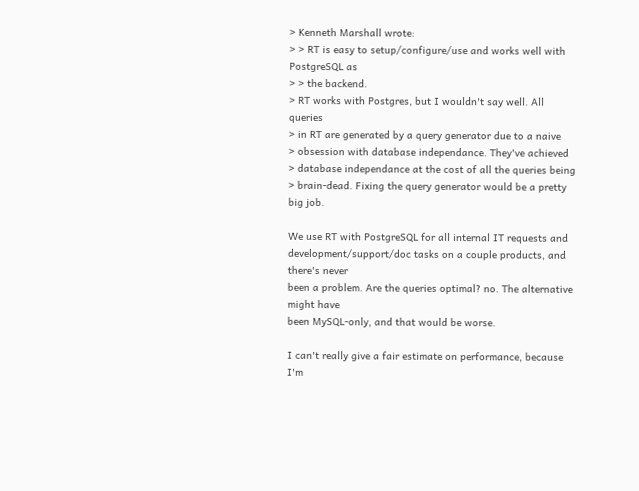> Kenneth Marshall wrote:
> > RT is easy to setup/configure/use and works well with PostgreSQL as
> > the backend.
> RT works with Postgres, but I wouldn't say well. All queries
> in RT are generated by a query generator due to a naive
> obsession with database independance. They've achieved
> database independance at the cost of all the queries being
> brain-dead. Fixing the query generator would be a pretty big job.

We use RT with PostgreSQL for all internal IT requests and
development/support/doc tasks on a couple products, and there's never
been a problem. Are the queries optimal? no. The alternative might have
been MySQL-only, and that would be worse.

I can't really give a fair estimate on performance, because I'm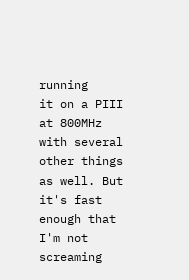running
it on a PIII at 800MHz with several other things as well. But it's fast
enough that I'm not screaming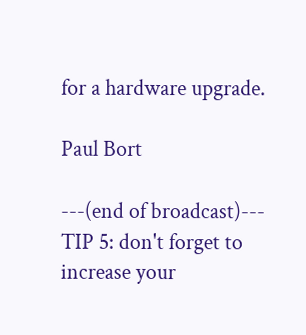for a hardware upgrade.

Paul Bort

---(end of broadcast)---
TIP 5: don't forget to increase your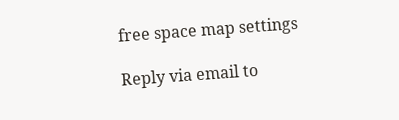free space map settings

Reply via email to